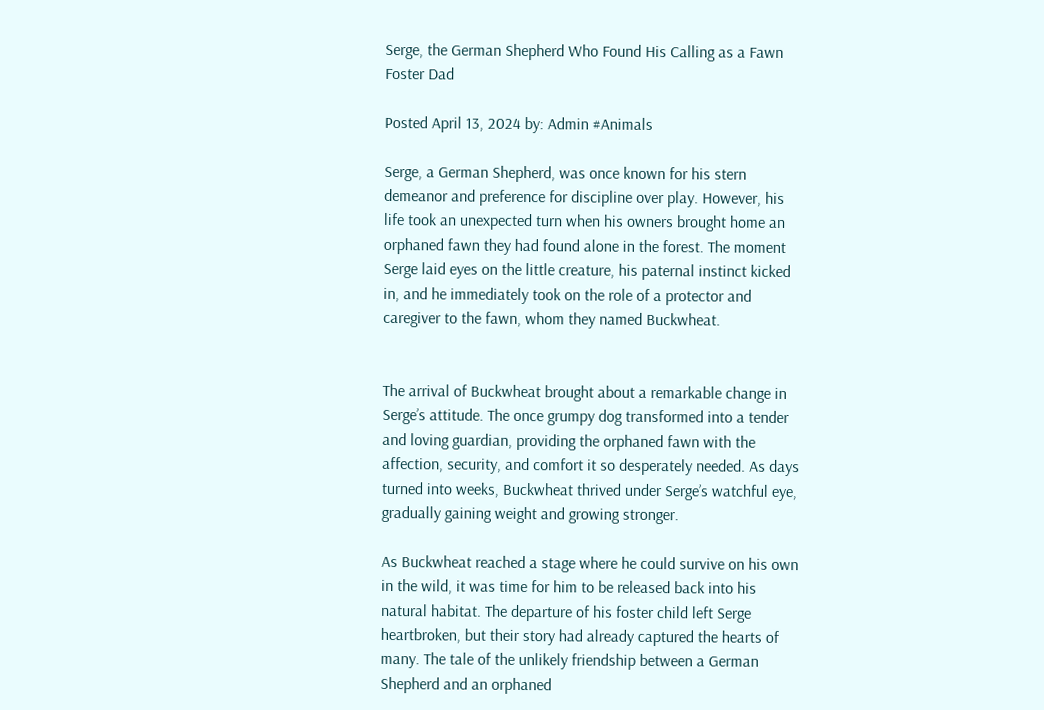Serge, the German Shepherd Who Found His Calling as a Fawn Foster Dad

Posted April 13, 2024 by: Admin #Animals

Serge, a German Shepherd, was once known for his stern demeanor and preference for discipline over play. However, his life took an unexpected turn when his owners brought home an orphaned fawn they had found alone in the forest. The moment Serge laid eyes on the little creature, his paternal instinct kicked in, and he immediately took on the role of a protector and caregiver to the fawn, whom they named Buckwheat.


The arrival of Buckwheat brought about a remarkable change in Serge’s attitude. The once grumpy dog transformed into a tender and loving guardian, providing the orphaned fawn with the affection, security, and comfort it so desperately needed. As days turned into weeks, Buckwheat thrived under Serge’s watchful eye, gradually gaining weight and growing stronger.

As Buckwheat reached a stage where he could survive on his own in the wild, it was time for him to be released back into his natural habitat. The departure of his foster child left Serge heartbroken, but their story had already captured the hearts of many. The tale of the unlikely friendship between a German Shepherd and an orphaned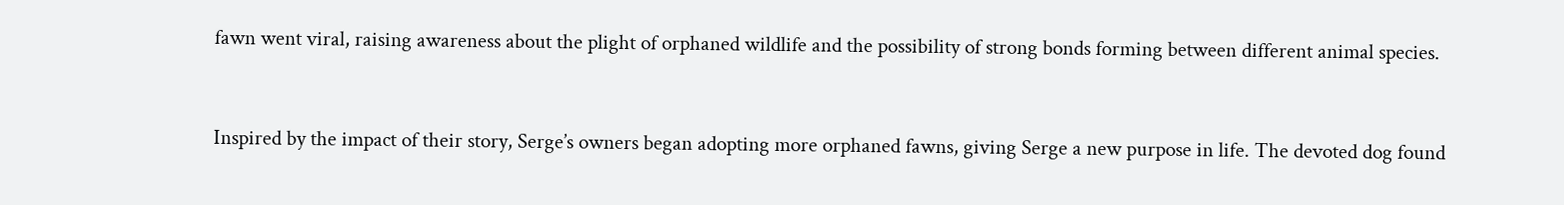fawn went viral, raising awareness about the plight of orphaned wildlife and the possibility of strong bonds forming between different animal species.


Inspired by the impact of their story, Serge’s owners began adopting more orphaned fawns, giving Serge a new purpose in life. The devoted dog found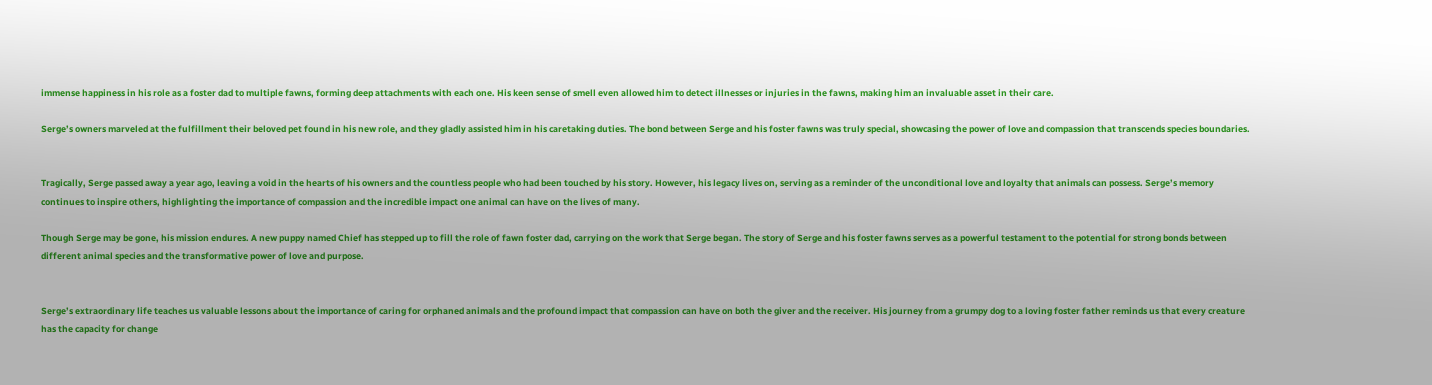immense happiness in his role as a foster dad to multiple fawns, forming deep attachments with each one. His keen sense of smell even allowed him to detect illnesses or injuries in the fawns, making him an invaluable asset in their care.

Serge’s owners marveled at the fulfillment their beloved pet found in his new role, and they gladly assisted him in his caretaking duties. The bond between Serge and his foster fawns was truly special, showcasing the power of love and compassion that transcends species boundaries.


Tragically, Serge passed away a year ago, leaving a void in the hearts of his owners and the countless people who had been touched by his story. However, his legacy lives on, serving as a reminder of the unconditional love and loyalty that animals can possess. Serge’s memory continues to inspire others, highlighting the importance of compassion and the incredible impact one animal can have on the lives of many.

Though Serge may be gone, his mission endures. A new puppy named Chief has stepped up to fill the role of fawn foster dad, carrying on the work that Serge began. The story of Serge and his foster fawns serves as a powerful testament to the potential for strong bonds between different animal species and the transformative power of love and purpose.


Serge’s extraordinary life teaches us valuable lessons about the importance of caring for orphaned animals and the profound impact that compassion can have on both the giver and the receiver. His journey from a grumpy dog to a loving foster father reminds us that every creature has the capacity for change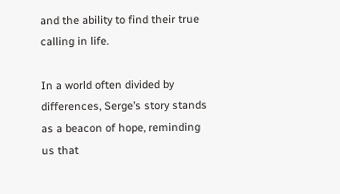and the ability to find their true calling in life.

In a world often divided by differences, Serge’s story stands as a beacon of hope, reminding us that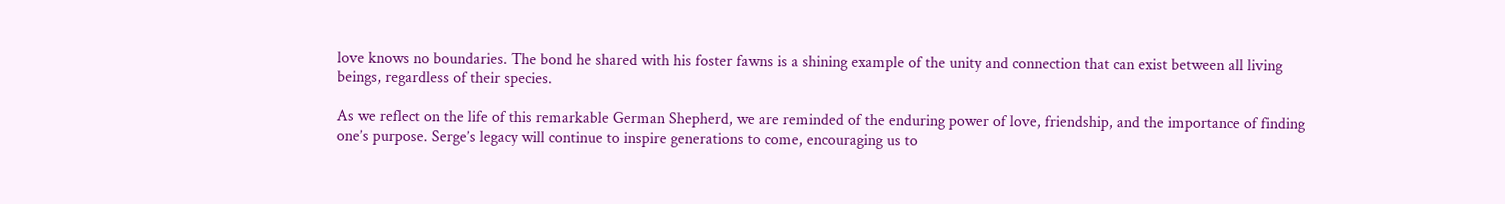love knows no boundaries. The bond he shared with his foster fawns is a shining example of the unity and connection that can exist between all living beings, regardless of their species.

As we reflect on the life of this remarkable German Shepherd, we are reminded of the enduring power of love, friendship, and the importance of finding one’s purpose. Serge’s legacy will continue to inspire generations to come, encouraging us to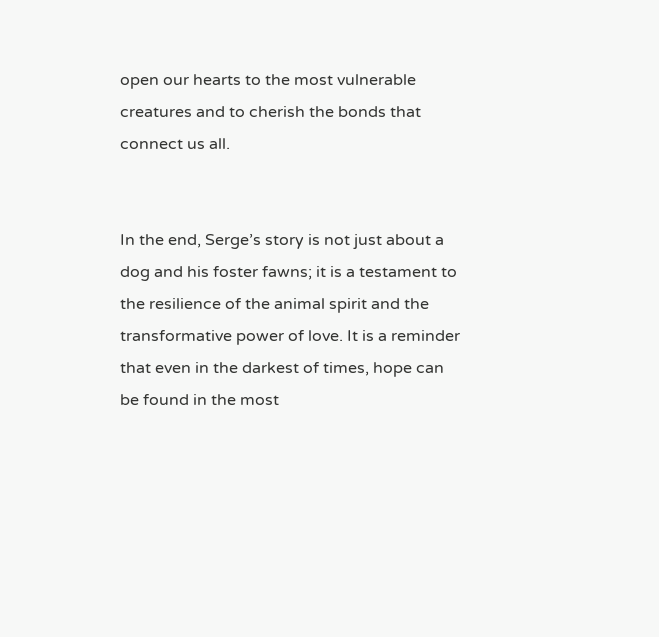open our hearts to the most vulnerable creatures and to cherish the bonds that connect us all.


In the end, Serge’s story is not just about a dog and his foster fawns; it is a testament to the resilience of the animal spirit and the transformative power of love. It is a reminder that even in the darkest of times, hope can be found in the most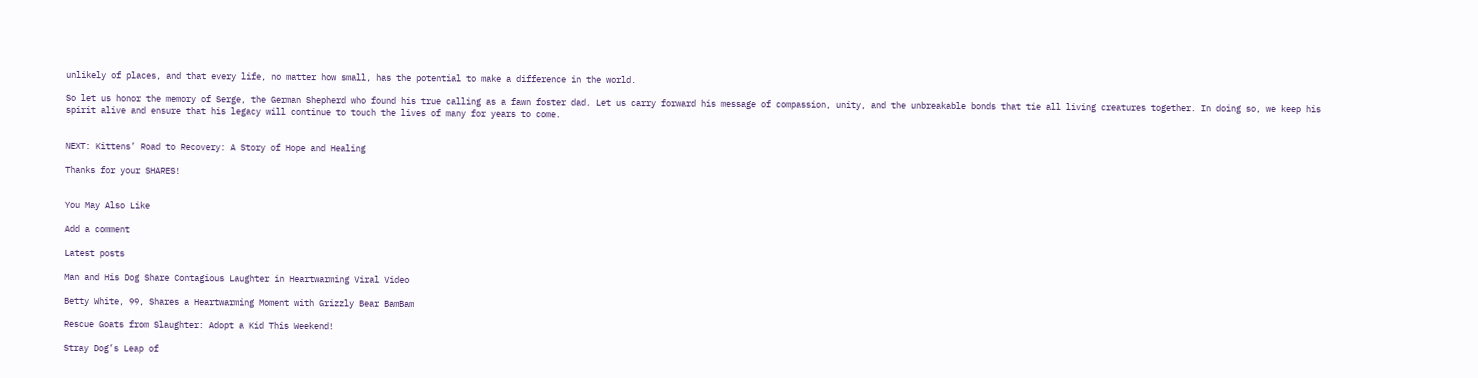unlikely of places, and that every life, no matter how small, has the potential to make a difference in the world.

So let us honor the memory of Serge, the German Shepherd who found his true calling as a fawn foster dad. Let us carry forward his message of compassion, unity, and the unbreakable bonds that tie all living creatures together. In doing so, we keep his spirit alive and ensure that his legacy will continue to touch the lives of many for years to come.


NEXT: Kittens’ Road to Recovery: A Story of Hope and Healing

Thanks for your SHARES!


You May Also Like

Add a comment

Latest posts

Man and His Dog Share Contagious Laughter in Heartwarming Viral Video

Betty White, 99, Shares a Heartwarming Moment with Grizzly Bear BamBam

Rescue Goats from Slaughter: Adopt a Kid This Weekend!

Stray Dog’s Leap of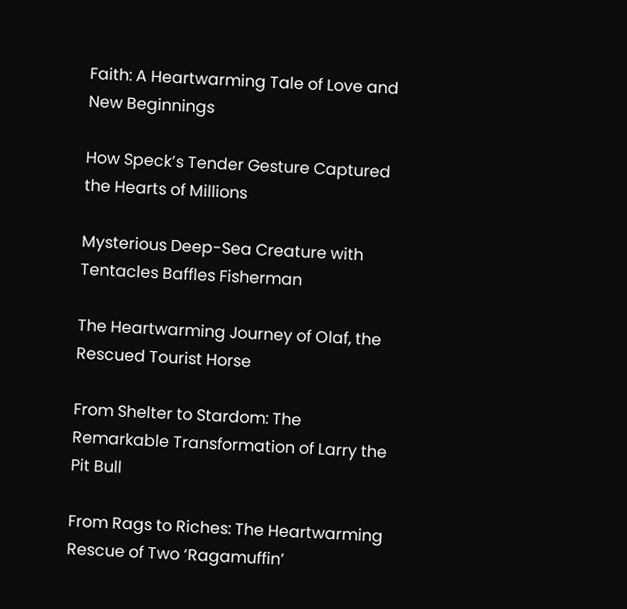Faith: A Heartwarming Tale of Love and New Beginnings

How Speck’s Tender Gesture Captured the Hearts of Millions

Mysterious Deep-Sea Creature with Tentacles Baffles Fisherman

The Heartwarming Journey of Olaf, the Rescued Tourist Horse

From Shelter to Stardom: The Remarkable Transformation of Larry the Pit Bull

From Rags to Riches: The Heartwarming Rescue of Two ‘Ragamuffin’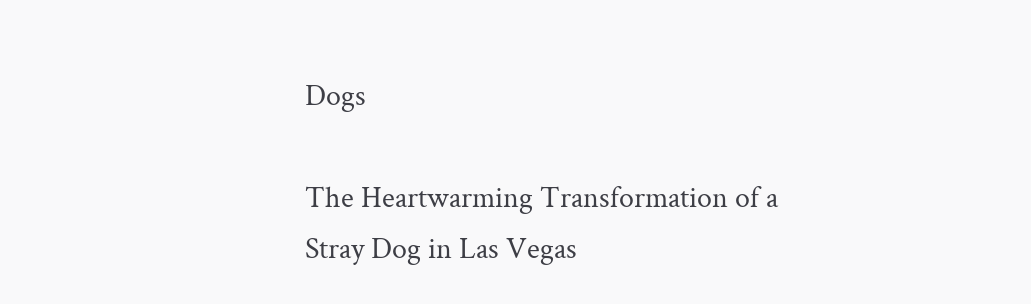Dogs

The Heartwarming Transformation of a Stray Dog in Las Vegas